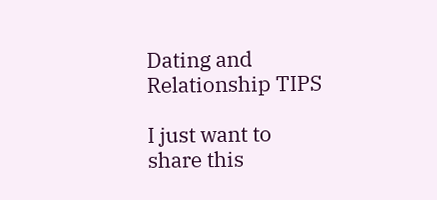Dating and Relationship TIPS

I just want to share this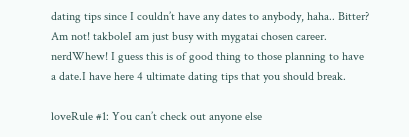dating tips since I couldn’t have any dates to anybody, haha.. Bitter? Am not! takboleI am just busy with mygatai chosen career. nerdWhew! I guess this is of good thing to those planning to have a date.I have here 4 ultimate dating tips that you should break.

loveRule #1: You can’t check out anyone else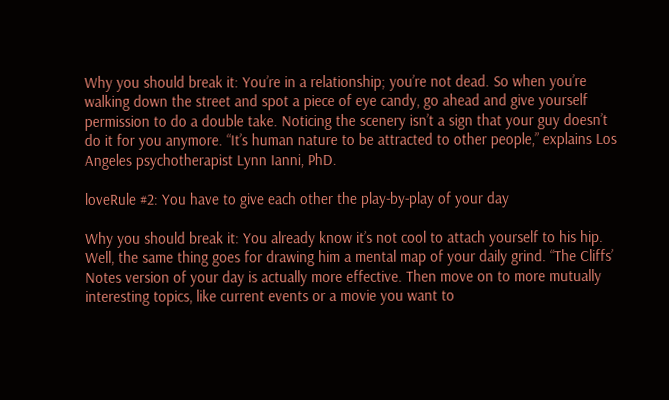Why you should break it: You’re in a relationship; you’re not dead. So when you’re walking down the street and spot a piece of eye candy, go ahead and give yourself permission to do a double take. Noticing the scenery isn’t a sign that your guy doesn’t do it for you anymore. “It’s human nature to be attracted to other people,” explains Los Angeles psychotherapist Lynn Ianni, PhD.

loveRule #2: You have to give each other the play-by-play of your day

Why you should break it: You already know it’s not cool to attach yourself to his hip. Well, the same thing goes for drawing him a mental map of your daily grind. “The Cliffs’ Notes version of your day is actually more effective. Then move on to more mutually interesting topics, like current events or a movie you want to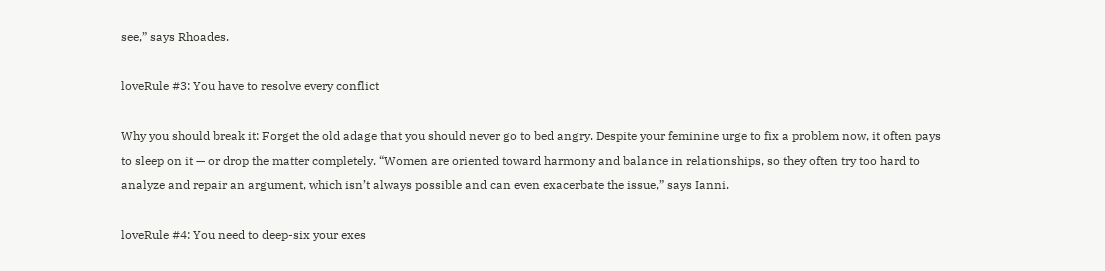see,” says Rhoades.

loveRule #3: You have to resolve every conflict

Why you should break it: Forget the old adage that you should never go to bed angry. Despite your feminine urge to fix a problem now, it often pays to sleep on it — or drop the matter completely. “Women are oriented toward harmony and balance in relationships, so they often try too hard to analyze and repair an argument, which isn’t always possible and can even exacerbate the issue,” says Ianni.

loveRule #4: You need to deep-six your exes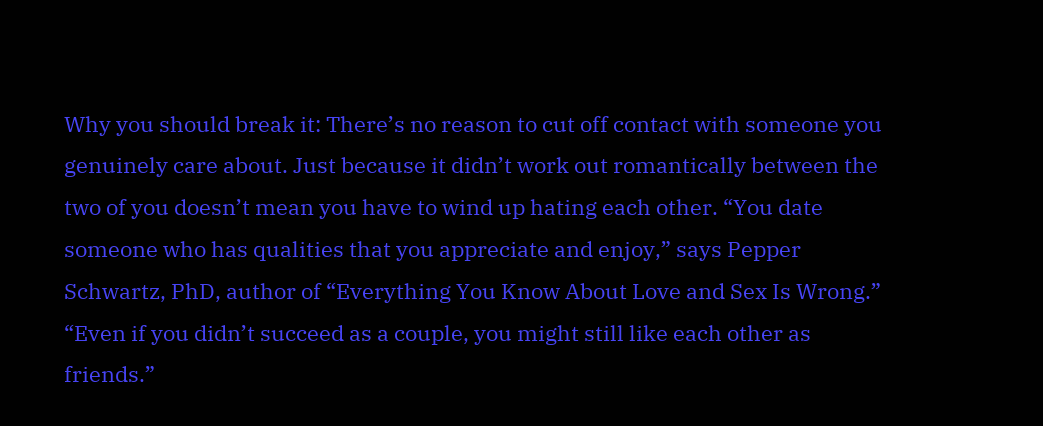Why you should break it: There’s no reason to cut off contact with someone you genuinely care about. Just because it didn’t work out romantically between the two of you doesn’t mean you have to wind up hating each other. “You date someone who has qualities that you appreciate and enjoy,” says Pepper Schwartz, PhD, author of “Everything You Know About Love and Sex Is Wrong.” “Even if you didn’t succeed as a couple, you might still like each other as friends.”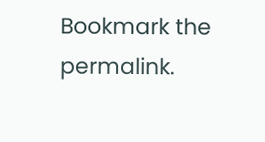Bookmark the permalink.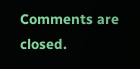Comments are closed.